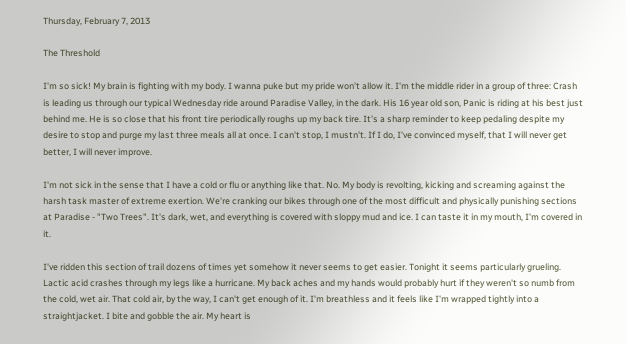Thursday, February 7, 2013

The Threshold

I'm so sick! My brain is fighting with my body. I wanna puke but my pride won't allow it. I'm the middle rider in a group of three: Crash is leading us through our typical Wednesday ride around Paradise Valley, in the dark. His 16 year old son, Panic is riding at his best just behind me. He is so close that his front tire periodically roughs up my back tire. It's a sharp reminder to keep pedaling despite my desire to stop and purge my last three meals all at once. I can't stop, I mustn't. If I do, I've convinced myself, that I will never get better, I will never improve.

I'm not sick in the sense that I have a cold or flu or anything like that. No. My body is revolting, kicking and screaming against the harsh task master of extreme exertion. We're cranking our bikes through one of the most difficult and physically punishing sections at Paradise - "Two Trees". It's dark, wet, and everything is covered with sloppy mud and ice. I can taste it in my mouth, I'm covered in it.

I've ridden this section of trail dozens of times yet somehow it never seems to get easier. Tonight it seems particularly grueling. Lactic acid crashes through my legs like a hurricane. My back aches and my hands would probably hurt if they weren't so numb from the cold, wet air. That cold air, by the way, I can't get enough of it. I'm breathless and it feels like I'm wrapped tightly into a straightjacket. I bite and gobble the air. My heart is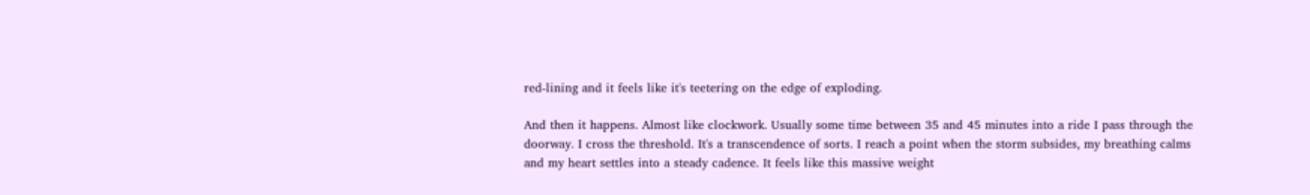red-lining and it feels like it's teetering on the edge of exploding.

And then it happens. Almost like clockwork. Usually some time between 35 and 45 minutes into a ride I pass through the doorway. I cross the threshold. It's a transcendence of sorts. I reach a point when the storm subsides, my breathing calms and my heart settles into a steady cadence. It feels like this massive weight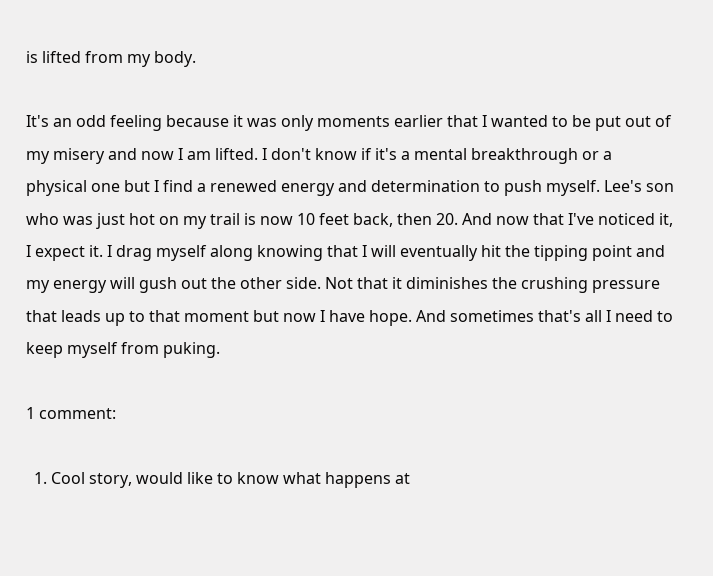is lifted from my body.

It's an odd feeling because it was only moments earlier that I wanted to be put out of my misery and now I am lifted. I don't know if it's a mental breakthrough or a physical one but I find a renewed energy and determination to push myself. Lee's son who was just hot on my trail is now 10 feet back, then 20. And now that I've noticed it, I expect it. I drag myself along knowing that I will eventually hit the tipping point and my energy will gush out the other side. Not that it diminishes the crushing pressure that leads up to that moment but now I have hope. And sometimes that's all I need to keep myself from puking.

1 comment:

  1. Cool story, would like to know what happens at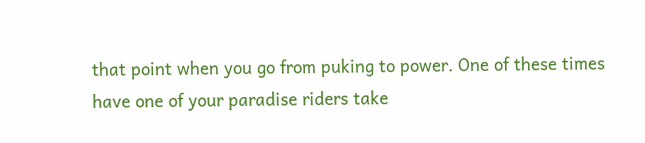that point when you go from puking to power. One of these times have one of your paradise riders take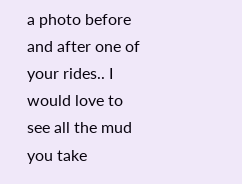a photo before and after one of your rides.. I would love to see all the mud you take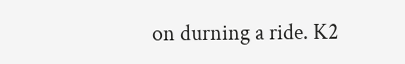on durning a ride. K2